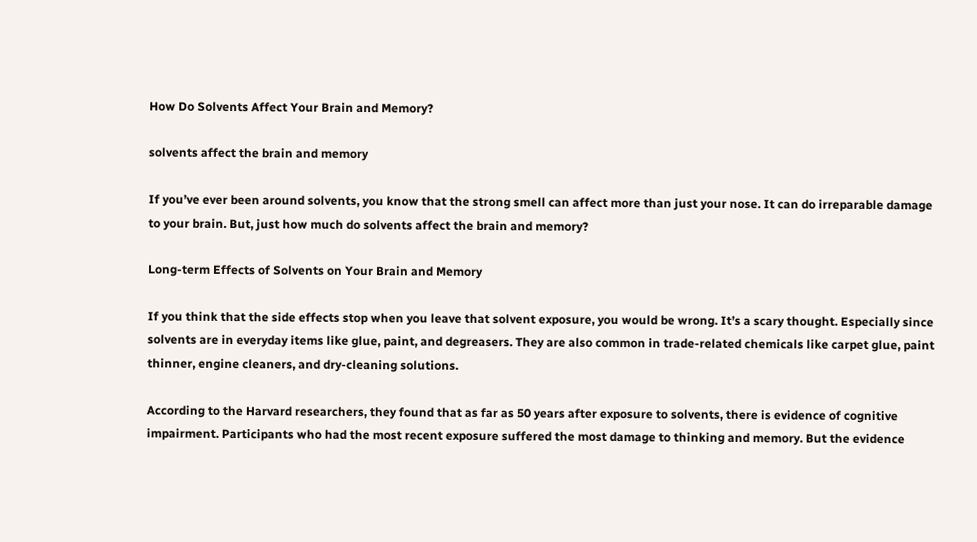How Do Solvents Affect Your Brain and Memory?

solvents affect the brain and memory

If you’ve ever been around solvents, you know that the strong smell can affect more than just your nose. It can do irreparable damage to your brain. But, just how much do solvents affect the brain and memory?

Long-term Effects of Solvents on Your Brain and Memory

If you think that the side effects stop when you leave that solvent exposure, you would be wrong. It’s a scary thought. Especially since solvents are in everyday items like glue, paint, and degreasers. They are also common in trade-related chemicals like carpet glue, paint thinner, engine cleaners, and dry-cleaning solutions.

According to the Harvard researchers, they found that as far as 50 years after exposure to solvents, there is evidence of cognitive impairment. Participants who had the most recent exposure suffered the most damage to thinking and memory. But the evidence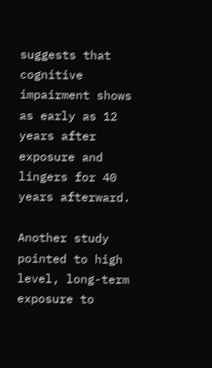suggests that cognitive impairment shows as early as 12 years after exposure and lingers for 40 years afterward.

Another study pointed to high level, long-term exposure to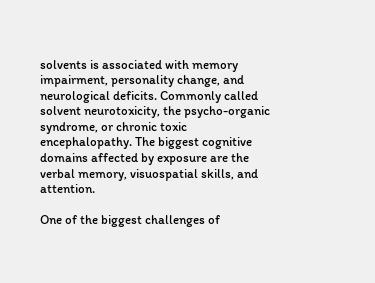solvents is associated with memory impairment, personality change, and neurological deficits. Commonly called solvent neurotoxicity, the psycho-organic syndrome, or chronic toxic encephalopathy. The biggest cognitive domains affected by exposure are the verbal memory, visuospatial skills, and attention.

One of the biggest challenges of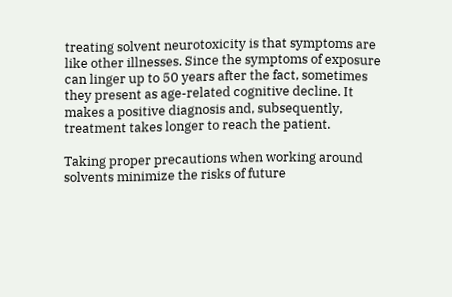treating solvent neurotoxicity is that symptoms are like other illnesses. Since the symptoms of exposure can linger up to 50 years after the fact, sometimes they present as age-related cognitive decline. It makes a positive diagnosis and, subsequently, treatment takes longer to reach the patient.

Taking proper precautions when working around solvents minimize the risks of future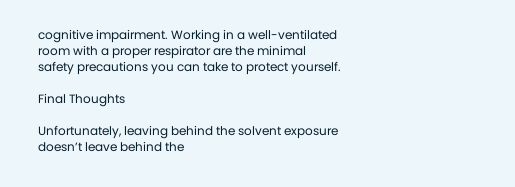cognitive impairment. Working in a well-ventilated room with a proper respirator are the minimal safety precautions you can take to protect yourself.

Final Thoughts

Unfortunately, leaving behind the solvent exposure doesn’t leave behind the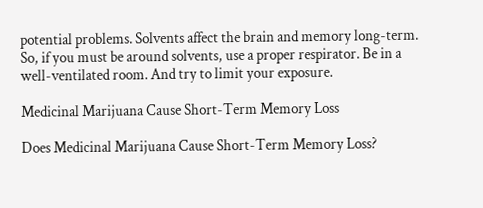potential problems. Solvents affect the brain and memory long-term. So, if you must be around solvents, use a proper respirator. Be in a well-ventilated room. And try to limit your exposure.

Medicinal Marijuana Cause Short-Term Memory Loss

Does Medicinal Marijuana Cause Short-Term Memory Loss?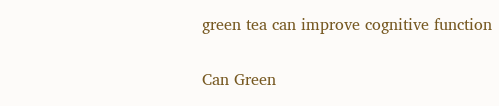green tea can improve cognitive function

Can Green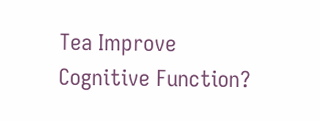Tea Improve Cognitive Function?